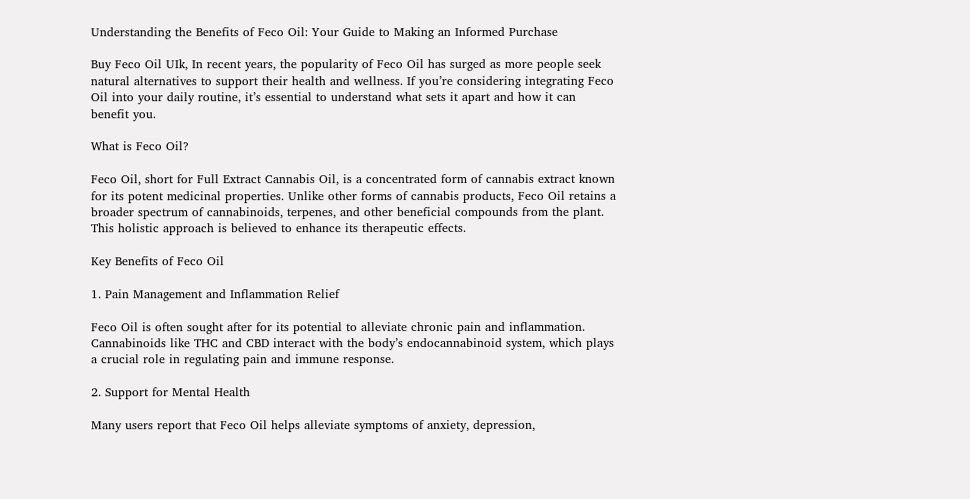Understanding the Benefits of Feco Oil: Your Guide to Making an Informed Purchase

Buy Feco Oil UIk, In recent years, the popularity of Feco Oil has surged as more people seek natural alternatives to support their health and wellness. If you’re considering integrating Feco Oil into your daily routine, it’s essential to understand what sets it apart and how it can benefit you.

What is Feco Oil?

Feco Oil, short for Full Extract Cannabis Oil, is a concentrated form of cannabis extract known for its potent medicinal properties. Unlike other forms of cannabis products, Feco Oil retains a broader spectrum of cannabinoids, terpenes, and other beneficial compounds from the plant. This holistic approach is believed to enhance its therapeutic effects.

Key Benefits of Feco Oil

1. Pain Management and Inflammation Relief

Feco Oil is often sought after for its potential to alleviate chronic pain and inflammation. Cannabinoids like THC and CBD interact with the body’s endocannabinoid system, which plays a crucial role in regulating pain and immune response.

2. Support for Mental Health

Many users report that Feco Oil helps alleviate symptoms of anxiety, depression,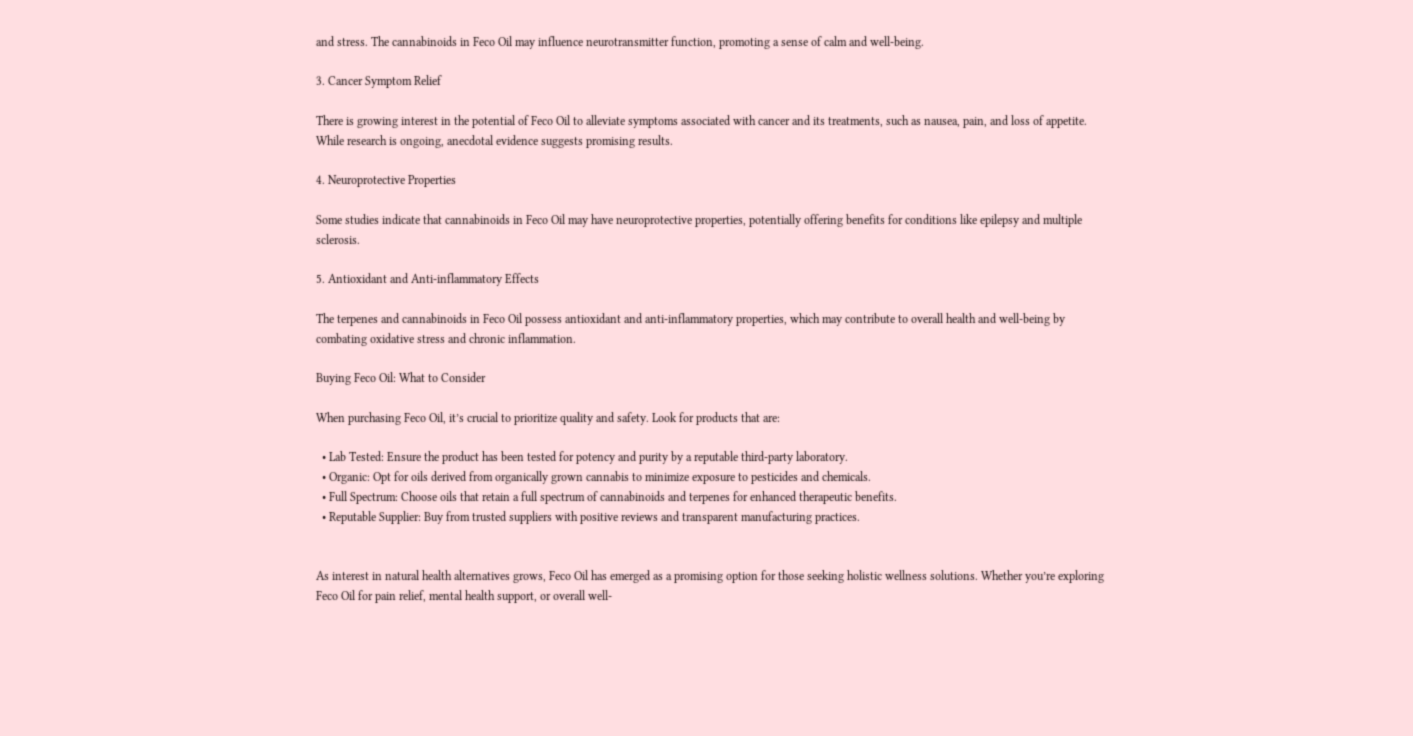and stress. The cannabinoids in Feco Oil may influence neurotransmitter function, promoting a sense of calm and well-being.

3. Cancer Symptom Relief

There is growing interest in the potential of Feco Oil to alleviate symptoms associated with cancer and its treatments, such as nausea, pain, and loss of appetite. While research is ongoing, anecdotal evidence suggests promising results.

4. Neuroprotective Properties

Some studies indicate that cannabinoids in Feco Oil may have neuroprotective properties, potentially offering benefits for conditions like epilepsy and multiple sclerosis.

5. Antioxidant and Anti-inflammatory Effects

The terpenes and cannabinoids in Feco Oil possess antioxidant and anti-inflammatory properties, which may contribute to overall health and well-being by combating oxidative stress and chronic inflammation.

Buying Feco Oil: What to Consider

When purchasing Feco Oil, it’s crucial to prioritize quality and safety. Look for products that are:

  • Lab Tested: Ensure the product has been tested for potency and purity by a reputable third-party laboratory.
  • Organic: Opt for oils derived from organically grown cannabis to minimize exposure to pesticides and chemicals.
  • Full Spectrum: Choose oils that retain a full spectrum of cannabinoids and terpenes for enhanced therapeutic benefits.
  • Reputable Supplier: Buy from trusted suppliers with positive reviews and transparent manufacturing practices.


As interest in natural health alternatives grows, Feco Oil has emerged as a promising option for those seeking holistic wellness solutions. Whether you’re exploring Feco Oil for pain relief, mental health support, or overall well-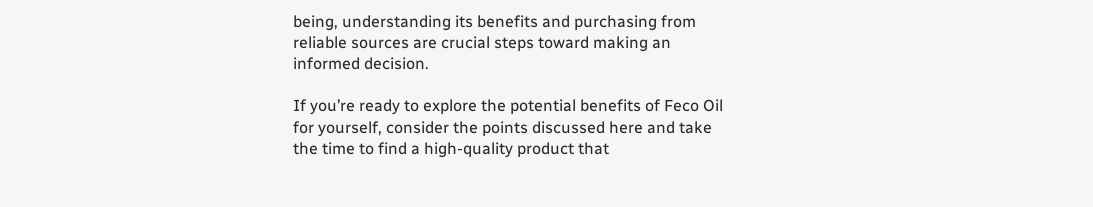being, understanding its benefits and purchasing from reliable sources are crucial steps toward making an informed decision.

If you’re ready to explore the potential benefits of Feco Oil for yourself, consider the points discussed here and take the time to find a high-quality product that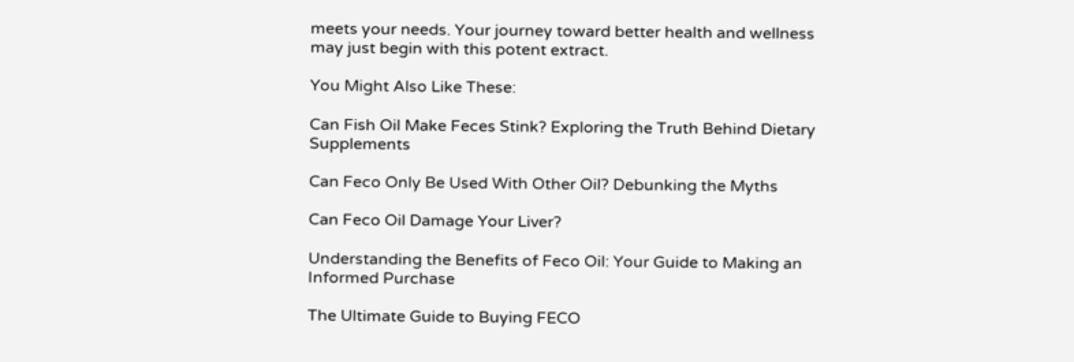meets your needs. Your journey toward better health and wellness may just begin with this potent extract.

You Might Also Like These:

Can Fish Oil Make Feces Stink? Exploring the Truth Behind Dietary Supplements

Can Feco Only Be Used With Other Oil? Debunking the Myths

Can Feco Oil Damage Your Liver?

Understanding the Benefits of Feco Oil: Your Guide to Making an Informed Purchase

The Ultimate Guide to Buying FECO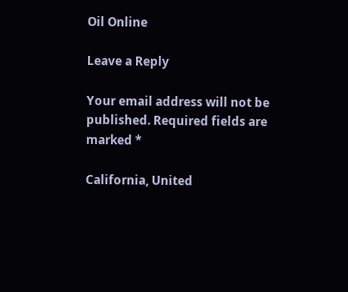Oil Online

Leave a Reply

Your email address will not be published. Required fields are marked *

California, United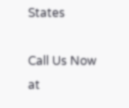States

Call Us Now at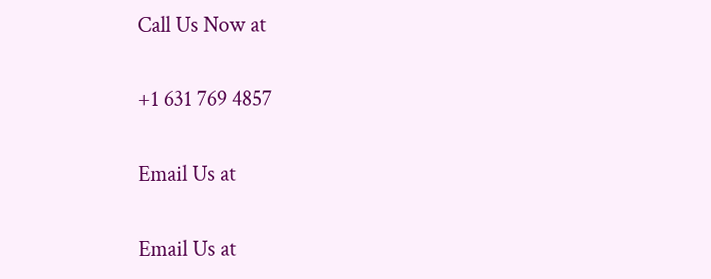Call Us Now at

+1 631 769 4857

Email Us at

Email Us at